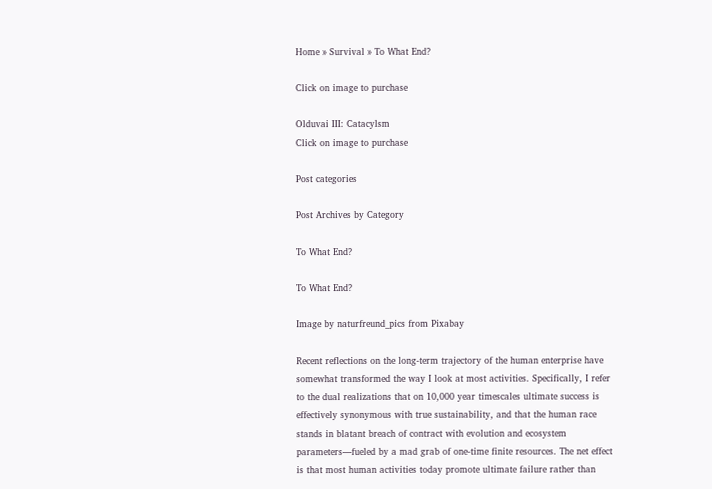Home » Survival » To What End?

Click on image to purchase

Olduvai III: Catacylsm
Click on image to purchase

Post categories

Post Archives by Category

To What End?

To What End?

Image by naturfreund_pics from Pixabay

Recent reflections on the long-term trajectory of the human enterprise have somewhat transformed the way I look at most activities. Specifically, I refer to the dual realizations that on 10,000 year timescales ultimate success is effectively synonymous with true sustainability, and that the human race stands in blatant breach of contract with evolution and ecosystem parameters—fueled by a mad grab of one-time finite resources. The net effect is that most human activities today promote ultimate failure rather than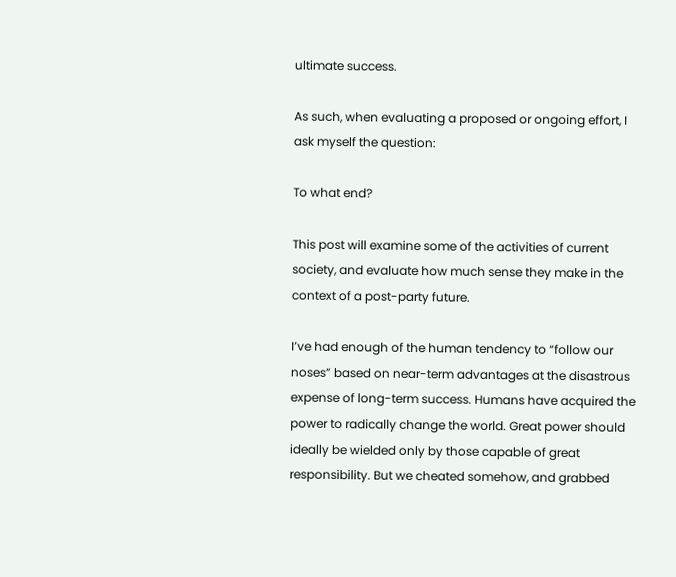ultimate success.

As such, when evaluating a proposed or ongoing effort, I ask myself the question:

To what end?

This post will examine some of the activities of current society, and evaluate how much sense they make in the context of a post-party future.

I’ve had enough of the human tendency to “follow our noses” based on near-term advantages at the disastrous expense of long-term success. Humans have acquired the power to radically change the world. Great power should ideally be wielded only by those capable of great responsibility. But we cheated somehow, and grabbed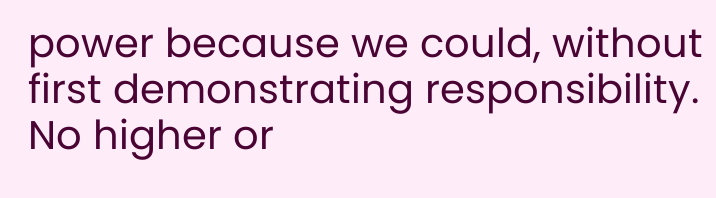power because we could, without first demonstrating responsibility. No higher or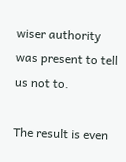wiser authority was present to tell us not to.

The result is even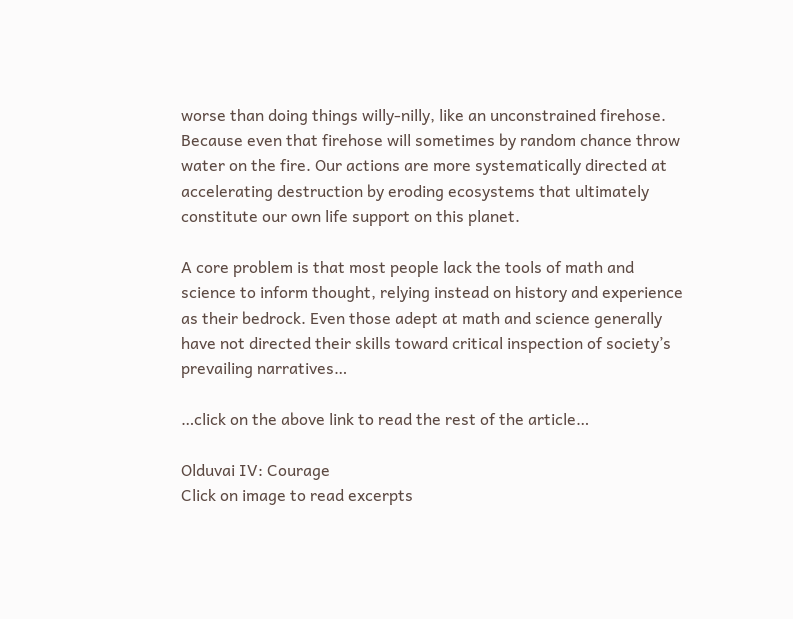worse than doing things willy-nilly, like an unconstrained firehose. Because even that firehose will sometimes by random chance throw water on the fire. Our actions are more systematically directed at accelerating destruction by eroding ecosystems that ultimately constitute our own life support on this planet.

A core problem is that most people lack the tools of math and science to inform thought, relying instead on history and experience as their bedrock. Even those adept at math and science generally have not directed their skills toward critical inspection of society’s prevailing narratives…

…click on the above link to read the rest of the article…

Olduvai IV: Courage
Click on image to read excerpts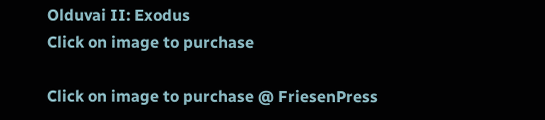Olduvai II: Exodus
Click on image to purchase

Click on image to purchase @ FriesenPress